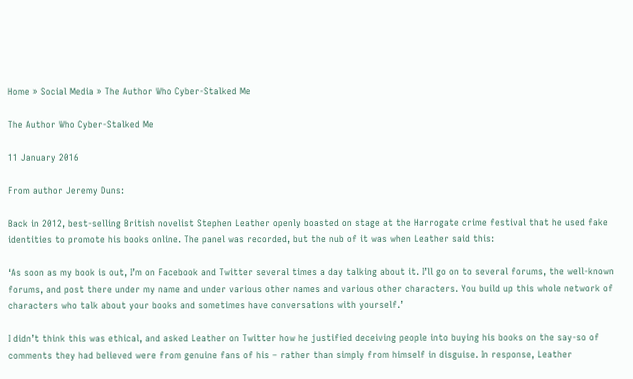Home » Social Media » The Author Who Cyber-Stalked Me

The Author Who Cyber-Stalked Me

11 January 2016

From author Jeremy Duns:

Back in 2012, best-selling British novelist Stephen Leather openly boasted on stage at the Harrogate crime festival that he used fake identities to promote his books online. The panel was recorded, but the nub of it was when Leather said this:

‘As soon as my book is out, I’m on Facebook and Twitter several times a day talking about it. I’ll go on to several forums, the well-known forums, and post there under my name and under various other names and various other characters. You build up this whole network of characters who talk about your books and sometimes have conversations with yourself.’

I didn’t think this was ethical, and asked Leather on Twitter how he justified deceiving people into buying his books on the say-so of comments they had believed were from genuine fans of his – rather than simply from himself in disguise. In response, Leather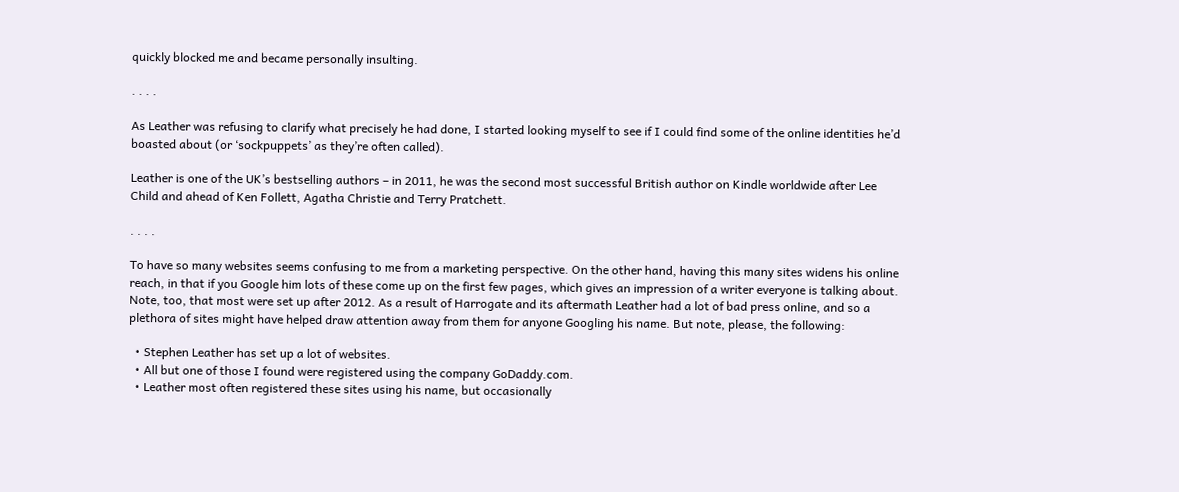quickly blocked me and became personally insulting.

. . . .

As Leather was refusing to clarify what precisely he had done, I started looking myself to see if I could find some of the online identities he’d boasted about (or ‘sockpuppets’ as they’re often called).

Leather is one of the UK’s bestselling authors – in 2011, he was the second most successful British author on Kindle worldwide after Lee Child and ahead of Ken Follett, Agatha Christie and Terry Pratchett.

. . . .

To have so many websites seems confusing to me from a marketing perspective. On the other hand, having this many sites widens his online reach, in that if you Google him lots of these come up on the first few pages, which gives an impression of a writer everyone is talking about. Note, too, that most were set up after 2012. As a result of Harrogate and its aftermath Leather had a lot of bad press online, and so a plethora of sites might have helped draw attention away from them for anyone Googling his name. But note, please, the following:

  • Stephen Leather has set up a lot of websites.
  • All but one of those I found were registered using the company GoDaddy.com.
  • Leather most often registered these sites using his name, but occasionally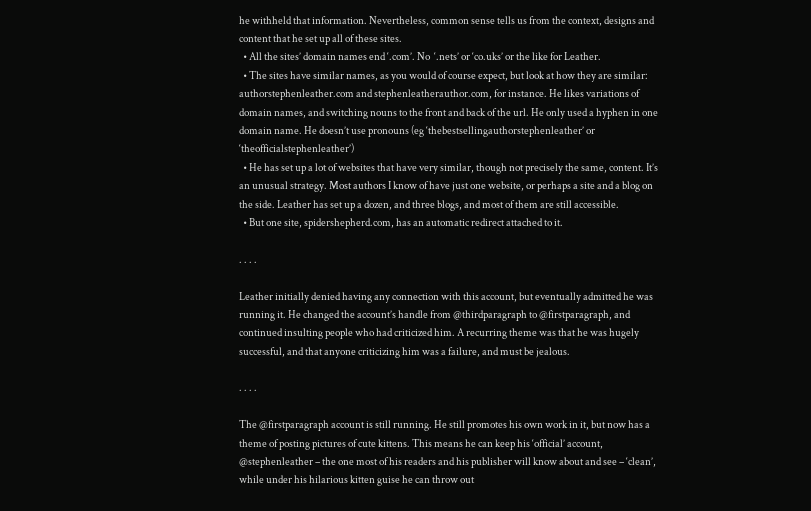he withheld that information. Nevertheless, common sense tells us from the context, designs and content that he set up all of these sites.
  • All the sites’ domain names end ‘.com’. No  ‘.nets’ or ‘co.uks’ or the like for Leather.
  • The sites have similar names, as you would of course expect, but look at how they are similar: authorstephenleather.com and stephenleatherauthor.com, for instance. He likes variations of domain names, and switching nouns to the front and back of the url. He only used a hyphen in one domain name. He doesn’t use pronouns (eg ‘thebestsellingauthorstephenleather’ or ‘theofficialstephenleather’)
  • He has set up a lot of websites that have very similar, though not precisely the same, content. It’s an unusual strategy. Most authors I know of have just one website, or perhaps a site and a blog on the side. Leather has set up a dozen, and three blogs, and most of them are still accessible.
  • But one site, spidershepherd.com, has an automatic redirect attached to it.

. . . .

Leather initially denied having any connection with this account, but eventually admitted he was running it. He changed the account’s handle from @thirdparagraph to @firstparagraph, and continued insulting people who had criticized him. A recurring theme was that he was hugely successful, and that anyone criticizing him was a failure, and must be jealous.

. . . .

The @firstparagraph account is still running. He still promotes his own work in it, but now has a theme of posting pictures of cute kittens. This means he can keep his ‘official’ account, @stephenleather – the one most of his readers and his publisher will know about and see – ‘clean’, while under his hilarious kitten guise he can throw out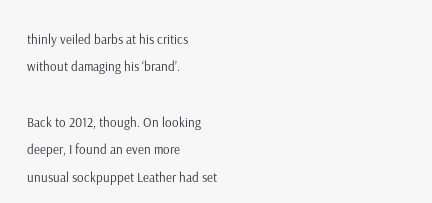thinly veiled barbs at his critics without damaging his ‘brand’.

Back to 2012, though. On looking deeper, I found an even more unusual sockpuppet Leather had set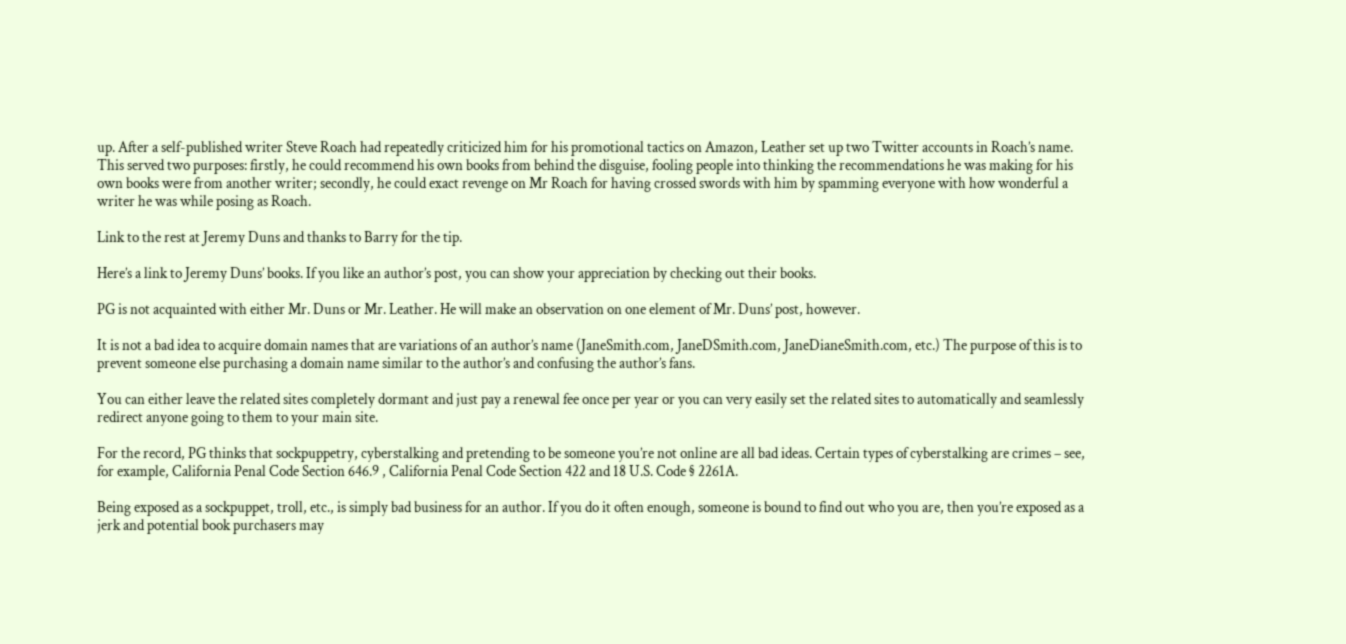up. After a self-published writer Steve Roach had repeatedly criticized him for his promotional tactics on Amazon, Leather set up two Twitter accounts in Roach’s name. This served two purposes: firstly, he could recommend his own books from behind the disguise, fooling people into thinking the recommendations he was making for his own books were from another writer; secondly, he could exact revenge on Mr Roach for having crossed swords with him by spamming everyone with how wonderful a writer he was while posing as Roach.

Link to the rest at Jeremy Duns and thanks to Barry for the tip.

Here’s a link to Jeremy Duns’ books. If you like an author’s post, you can show your appreciation by checking out their books.

PG is not acquainted with either Mr. Duns or Mr. Leather. He will make an observation on one element of Mr. Duns’ post, however.

It is not a bad idea to acquire domain names that are variations of an author’s name (JaneSmith.com, JaneDSmith.com, JaneDianeSmith.com, etc.) The purpose of this is to prevent someone else purchasing a domain name similar to the author’s and confusing the author’s fans.

You can either leave the related sites completely dormant and just pay a renewal fee once per year or you can very easily set the related sites to automatically and seamlessly redirect anyone going to them to your main site.

For the record, PG thinks that sockpuppetry, cyberstalking and pretending to be someone you’re not online are all bad ideas. Certain types of cyberstalking are crimes – see, for example, California Penal Code Section 646.9 , California Penal Code Section 422 and 18 U.S. Code § 2261A.

Being exposed as a sockpuppet, troll, etc., is simply bad business for an author. If you do it often enough, someone is bound to find out who you are, then you’re exposed as a jerk and potential book purchasers may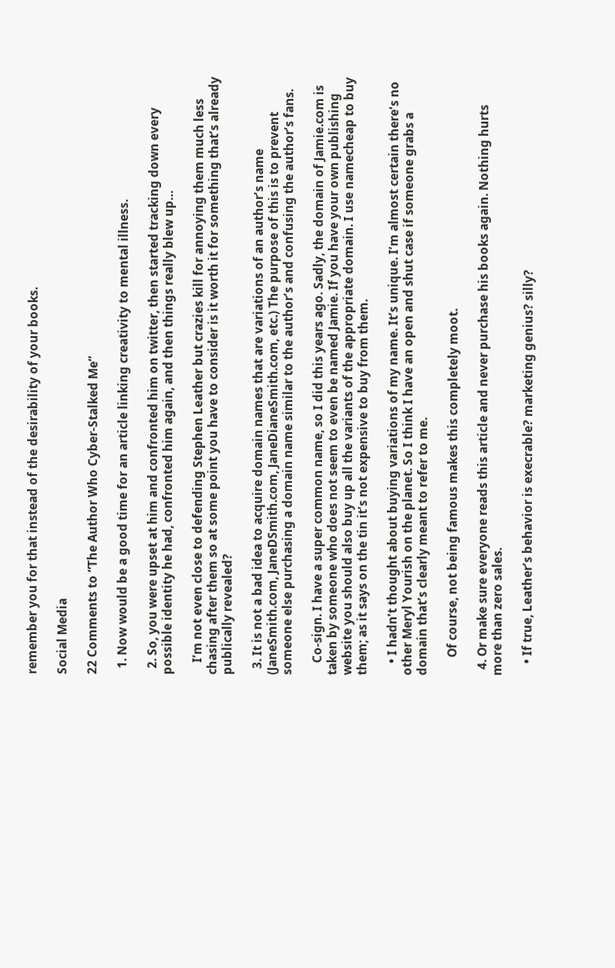remember you for that instead of the desirability of your books.

Social Media

22 Comments to “The Author Who Cyber-Stalked Me”

  1. Now would be a good time for an article linking creativity to mental illness.

  2. So, you were upset at him and confronted him on twitter, then started tracking down every possible identity he had, confronted him again, and then things really blew up…

    I’m not even close to defending Stephen Leather but crazies kill for annoying them much less chasing after them so at some point you have to consider is it worth it for something that’s already publically revealed?

  3. It is not a bad idea to acquire domain names that are variations of an author’s name (JaneSmith.com, JaneDSmith.com, JaneDianeSmith.com, etc.) The purpose of this is to prevent someone else purchasing a domain name similar to the author’s and confusing the author’s fans.

    Co-sign. I have a super common name, so I did this years ago. Sadly, the domain of Jamie.com is taken by someone who does not seem to even be named Jamie. If you have your own publishing website you should also buy up all the variants of the appropriate domain. I use namecheap to buy them; as it says on the tin it’s not expensive to buy from them.

    • I hadn’t thought about buying variations of my name. It’s unique. I’m almost certain there’s no other Meryl Yourish on the planet. So I think I have an open and shut case if someone grabs a domain that’s clearly meant to refer to me.

      Of course, not being famous makes this completely moot.

  4. Or make sure everyone reads this article and never purchase his books again. Nothing hurts more than zero sales.

    • If true, Leather’s behavior is execrable? marketing genius? silly?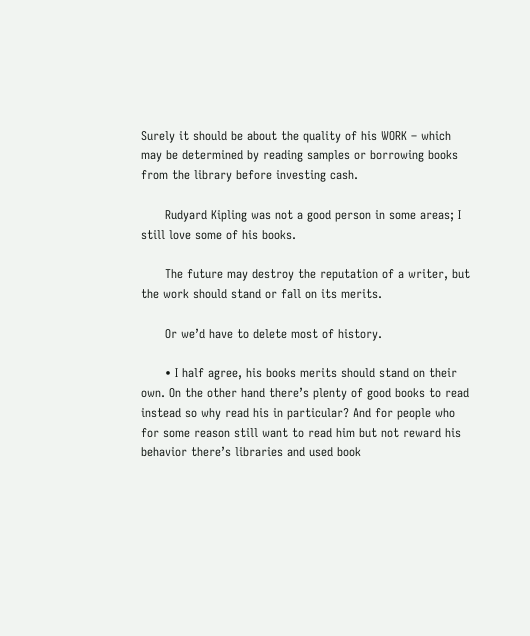Surely it should be about the quality of his WORK – which may be determined by reading samples or borrowing books from the library before investing cash.

      Rudyard Kipling was not a good person in some areas; I still love some of his books.

      The future may destroy the reputation of a writer, but the work should stand or fall on its merits.

      Or we’d have to delete most of history.

      • I half agree, his books merits should stand on their own. On the other hand there’s plenty of good books to read instead so why read his in particular? And for people who for some reason still want to read him but not reward his behavior there’s libraries and used book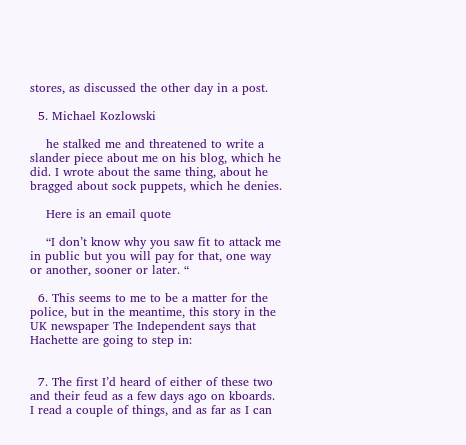stores, as discussed the other day in a post.

  5. Michael Kozlowski

    he stalked me and threatened to write a slander piece about me on his blog, which he did. I wrote about the same thing, about he bragged about sock puppets, which he denies.

    Here is an email quote

    “I don’t know why you saw fit to attack me in public but you will pay for that, one way or another, sooner or later. “

  6. This seems to me to be a matter for the police, but in the meantime, this story in the UK newspaper The Independent says that Hachette are going to step in:


  7. The first I’d heard of either of these two and their feud as a few days ago on kboards. I read a couple of things, and as far as I can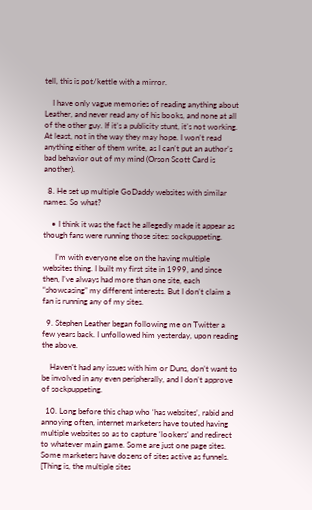tell, this is pot/kettle with a mirror.

    I have only vague memories of reading anything about Leather, and never read any of his books, and none at all of the other guy. If it’s a publicity stunt, it’s not working. At least, not in the way they may hope. I won’t read anything either of them write, as I can’t put an author’s bad behavior out of my mind (Orson Scott Card is another).

  8. He set up multiple GoDaddy websites with similar names. So what?

    • I think it was the fact he allegedly made it appear as though fans were running those sites: sockpuppeting.

      I’m with everyone else on the having multiple websites thing. I built my first site in 1999, and since then, I’ve always had more than one site, each “showcasing” my different interests. But I don’t claim a fan is running any of my sites.

  9. Stephen Leather began following me on Twitter a few years back. I unfollowed him yesterday, upon reading the above.

    Haven’t had any issues with him or Duns, don’t want to be involved in any even peripherally, and I don’t approve of sockpuppeting.

  10. Long before this chap who ‘has websites’, rabid and annoying often, internet marketers have touted having multiple websites so as to capture ‘lookers’ and redirect to whatever main game. Some are just one page sites. Some marketers have dozens of sites active as funnels. [Thing is, the multiple sites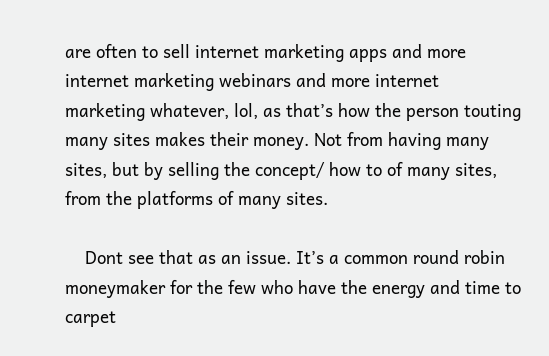are often to sell internet marketing apps and more internet marketing webinars and more internet marketing whatever, lol, as that’s how the person touting many sites makes their money. Not from having many sites, but by selling the concept/ how to of many sites, from the platforms of many sites.

    Dont see that as an issue. It’s a common round robin moneymaker for the few who have the energy and time to carpet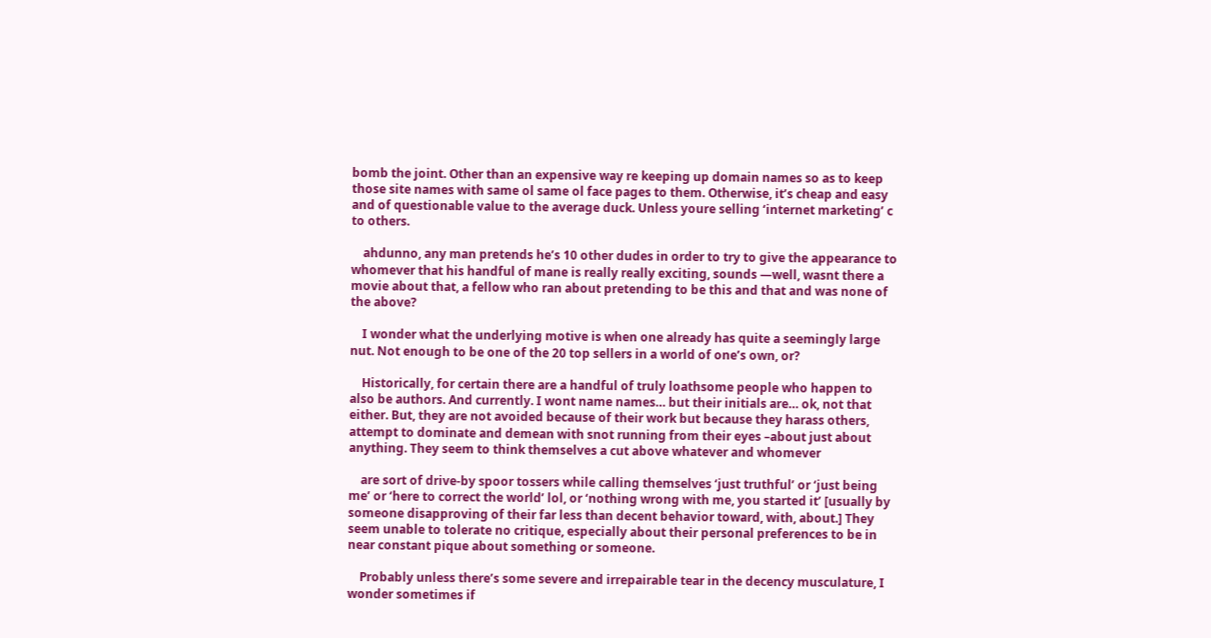bomb the joint. Other than an expensive way re keeping up domain names so as to keep those site names with same ol same ol face pages to them. Otherwise, it’s cheap and easy and of questionable value to the average duck. Unless youre selling ‘internet marketing’ c to others.

    ahdunno, any man pretends he’s 10 other dudes in order to try to give the appearance to whomever that his handful of mane is really really exciting, sounds —well, wasnt there a movie about that, a fellow who ran about pretending to be this and that and was none of the above?

    I wonder what the underlying motive is when one already has quite a seemingly large nut. Not enough to be one of the 20 top sellers in a world of one’s own, or?

    Historically, for certain there are a handful of truly loathsome people who happen to also be authors. And currently. I wont name names… but their initials are… ok, not that either. But, they are not avoided because of their work but because they harass others, attempt to dominate and demean with snot running from their eyes –about just about anything. They seem to think themselves a cut above whatever and whomever

    are sort of drive-by spoor tossers while calling themselves ‘just truthful’ or ‘just being me’ or ‘here to correct the world’ lol, or ‘nothing wrong with me, you started it’ [usually by someone disapproving of their far less than decent behavior toward, with, about.] They seem unable to tolerate no critique, especially about their personal preferences to be in near constant pique about something or someone.

    Probably unless there’s some severe and irrepairable tear in the decency musculature, I wonder sometimes if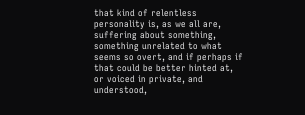that kind of relentless personality is, as we all are, suffering about something, something unrelated to what seems so overt, and if perhaps if that could be better hinted at, or voiced in private, and understood,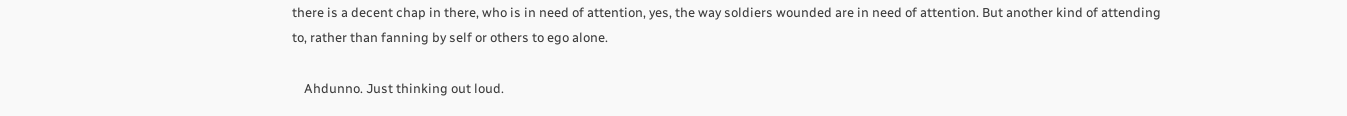there is a decent chap in there, who is in need of attention, yes, the way soldiers wounded are in need of attention. But another kind of attending to, rather than fanning by self or others to ego alone.

    Ahdunno. Just thinking out loud.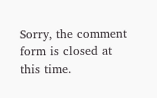Sorry, the comment form is closed at this time.